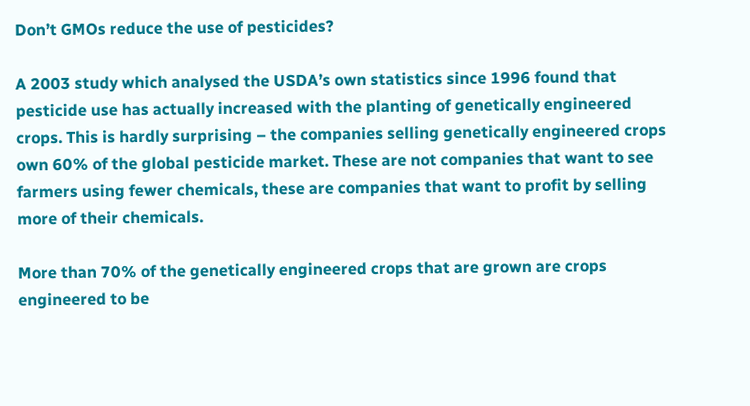Don’t GMOs reduce the use of pesticides?

A 2003 study which analysed the USDA’s own statistics since 1996 found that pesticide use has actually increased with the planting of genetically engineered crops. This is hardly surprising – the companies selling genetically engineered crops own 60% of the global pesticide market. These are not companies that want to see farmers using fewer chemicals, these are companies that want to profit by selling more of their chemicals.

More than 70% of the genetically engineered crops that are grown are crops engineered to be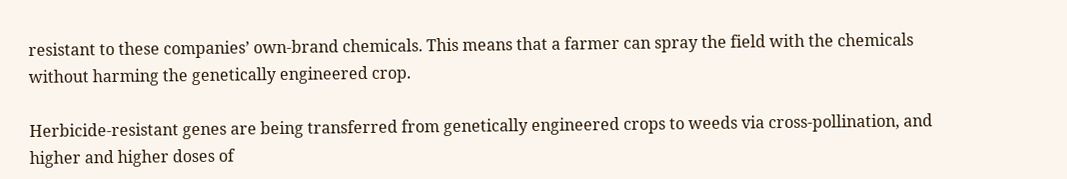resistant to these companies’ own-brand chemicals. This means that a farmer can spray the field with the chemicals without harming the genetically engineered crop.

Herbicide-resistant genes are being transferred from genetically engineered crops to weeds via cross-pollination, and higher and higher doses of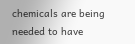chemicals are being needed to have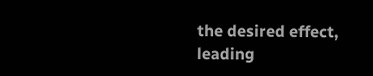the desired effect, leading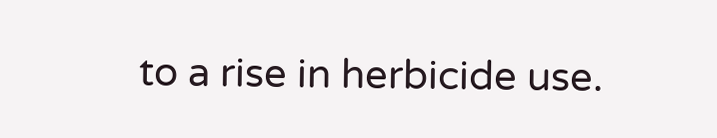to a rise in herbicide use.